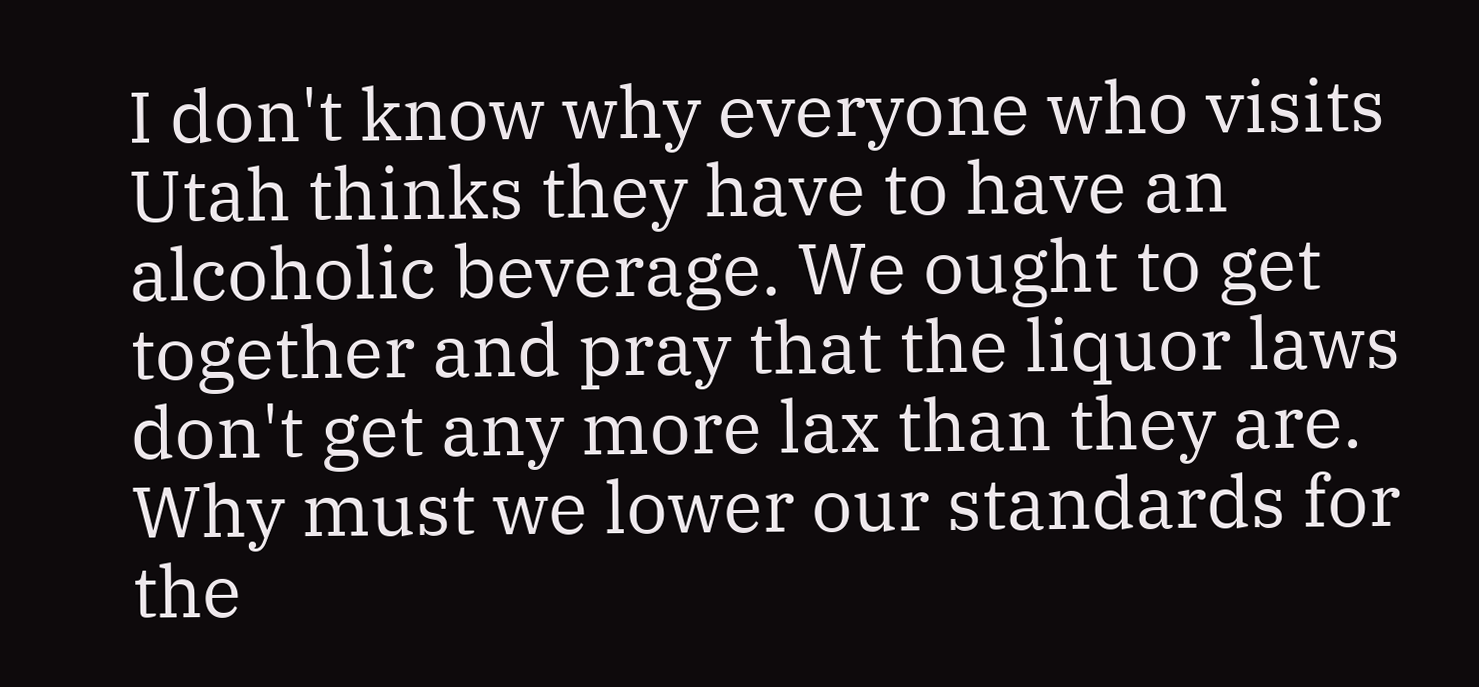I don't know why everyone who visits Utah thinks they have to have an alcoholic beverage. We ought to get together and pray that the liquor laws don't get any more lax than they are. Why must we lower our standards for the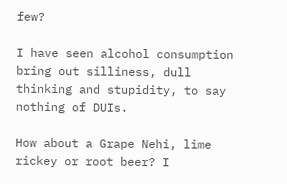few?

I have seen alcohol consumption bring out silliness, dull thinking and stupidity, to say nothing of DUIs.

How about a Grape Nehi, lime rickey or root beer? I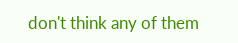don't think any of them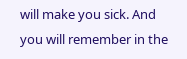will make you sick. And you will remember in the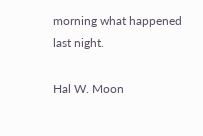morning what happened last night.

Hal W. Moon